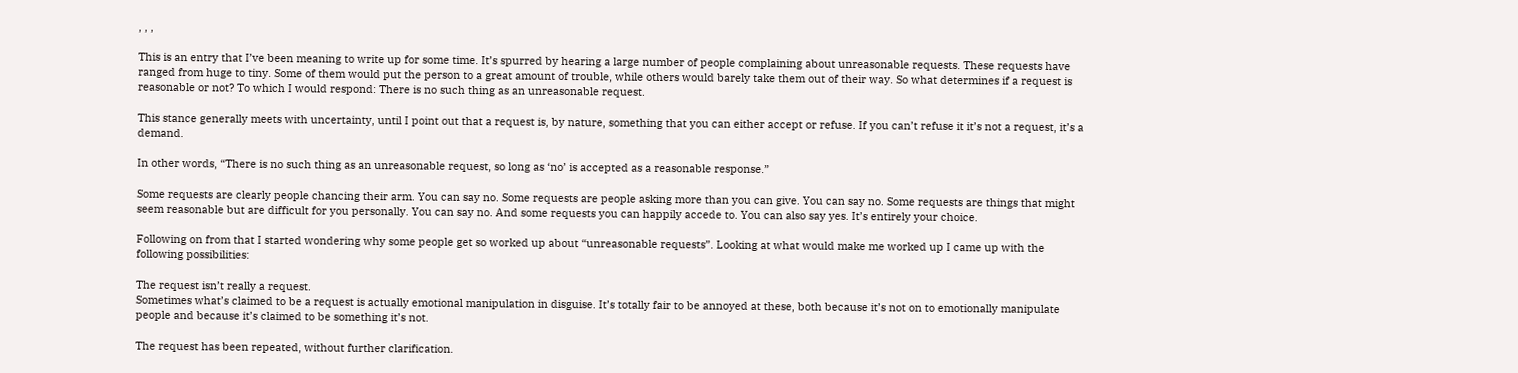, , ,

This is an entry that I’ve been meaning to write up for some time. It’s spurred by hearing a large number of people complaining about unreasonable requests. These requests have ranged from huge to tiny. Some of them would put the person to a great amount of trouble, while others would barely take them out of their way. So what determines if a request is reasonable or not? To which I would respond: There is no such thing as an unreasonable request.

This stance generally meets with uncertainty, until I point out that a request is, by nature, something that you can either accept or refuse. If you can’t refuse it it’s not a request, it’s a demand.

In other words, “There is no such thing as an unreasonable request, so long as ‘no’ is accepted as a reasonable response.”

Some requests are clearly people chancing their arm. You can say no. Some requests are people asking more than you can give. You can say no. Some requests are things that might seem reasonable but are difficult for you personally. You can say no. And some requests you can happily accede to. You can also say yes. It’s entirely your choice.

Following on from that I started wondering why some people get so worked up about “unreasonable requests”. Looking at what would make me worked up I came up with the following possibilities:

The request isn’t really a request.
Sometimes what’s claimed to be a request is actually emotional manipulation in disguise. It’s totally fair to be annoyed at these, both because it’s not on to emotionally manipulate people and because it’s claimed to be something it’s not.

The request has been repeated, without further clarification.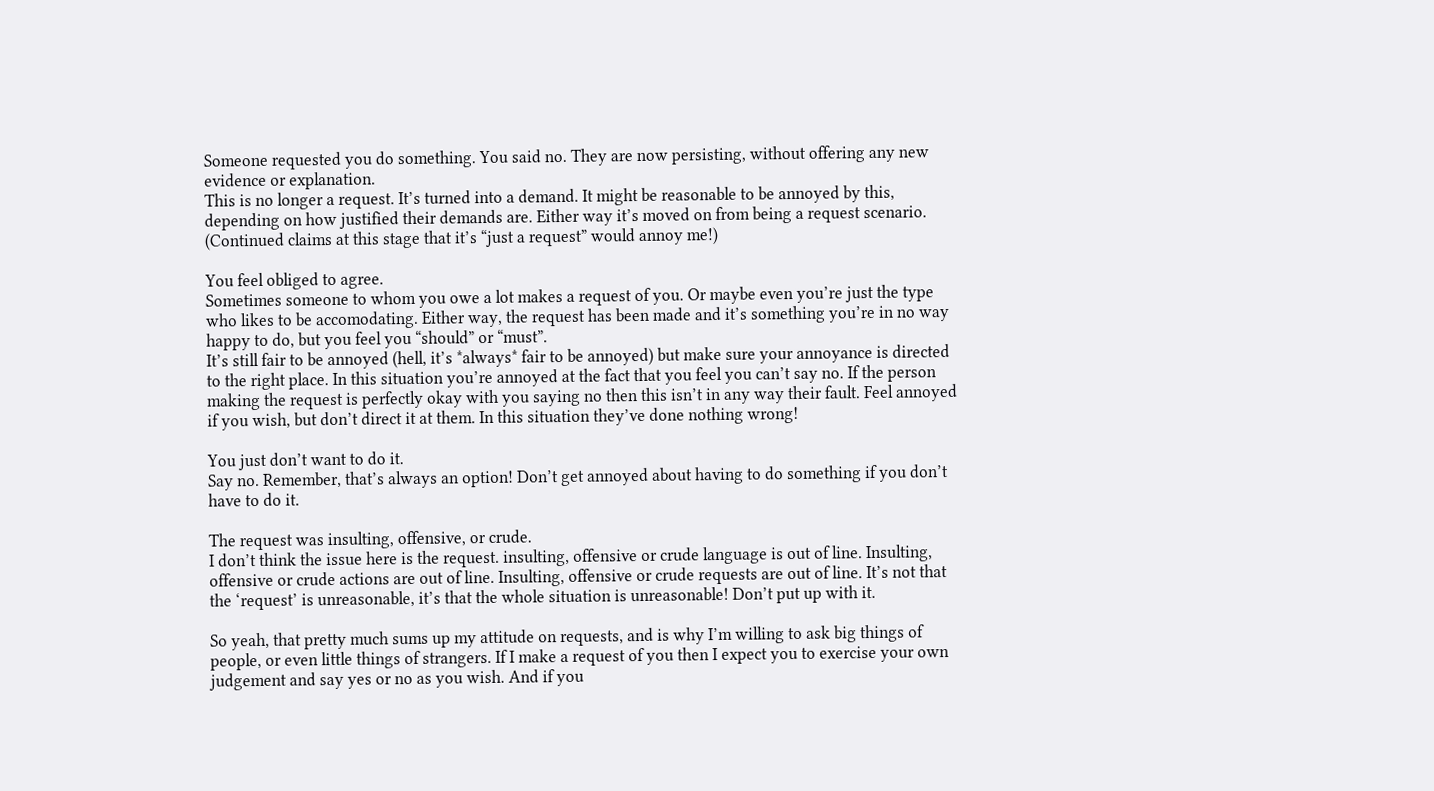Someone requested you do something. You said no. They are now persisting, without offering any new evidence or explanation.
This is no longer a request. It’s turned into a demand. It might be reasonable to be annoyed by this, depending on how justified their demands are. Either way it’s moved on from being a request scenario. (Continued claims at this stage that it’s “just a request” would annoy me!)

You feel obliged to agree.
Sometimes someone to whom you owe a lot makes a request of you. Or maybe even you’re just the type who likes to be accomodating. Either way, the request has been made and it’s something you’re in no way happy to do, but you feel you “should” or “must”.
It’s still fair to be annoyed (hell, it’s *always* fair to be annoyed) but make sure your annoyance is directed to the right place. In this situation you’re annoyed at the fact that you feel you can’t say no. If the person making the request is perfectly okay with you saying no then this isn’t in any way their fault. Feel annoyed if you wish, but don’t direct it at them. In this situation they’ve done nothing wrong!

You just don’t want to do it.
Say no. Remember, that’s always an option! Don’t get annoyed about having to do something if you don’t have to do it.

The request was insulting, offensive, or crude.
I don’t think the issue here is the request. insulting, offensive or crude language is out of line. Insulting, offensive or crude actions are out of line. Insulting, offensive or crude requests are out of line. It’s not that the ‘request’ is unreasonable, it’s that the whole situation is unreasonable! Don’t put up with it.

So yeah, that pretty much sums up my attitude on requests, and is why I’m willing to ask big things of people, or even little things of strangers. If I make a request of you then I expect you to exercise your own judgement and say yes or no as you wish. And if you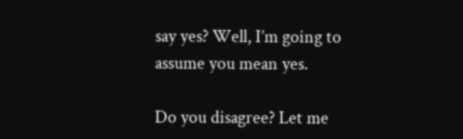say yes? Well, I’m going to assume you mean yes.

Do you disagree? Let me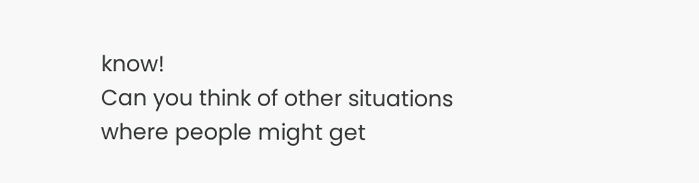know!
Can you think of other situations where people might get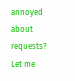annoyed about requests? Let me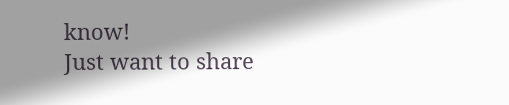know!
Just want to share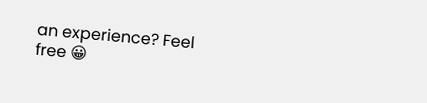an experience? Feel free 😀